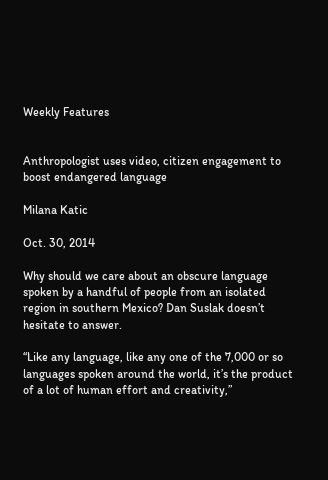Weekly Features


Anthropologist uses video, citizen engagement to boost endangered language

Milana Katic

Oct. 30, 2014

Why should we care about an obscure language spoken by a handful of people from an isolated region in southern Mexico? Dan Suslak doesn’t hesitate to answer.

“Like any language, like any one of the 7,000 or so languages spoken around the world, it’s the product of a lot of human effort and creativity,”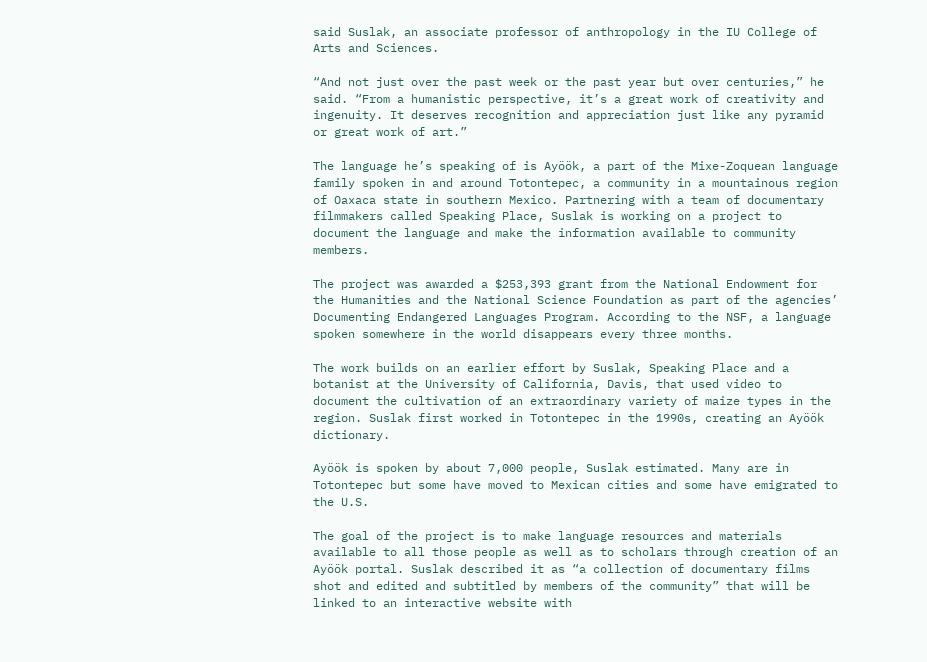said Suslak, an associate professor of anthropology in the IU College of Arts and Sciences.

“And not just over the past week or the past year but over centuries,” he said. “From a humanistic perspective, it’s a great work of creativity and ingenuity. It deserves recognition and appreciation just like any pyramid or great work of art.”

The language he’s speaking of is Ayöök, a part of the Mixe-Zoquean language family spoken in and around Totontepec, a community in a mountainous region of Oaxaca state in southern Mexico. Partnering with a team of documentary filmmakers called Speaking Place, Suslak is working on a project to document the language and make the information available to community members.

The project was awarded a $253,393 grant from the National Endowment for the Humanities and the National Science Foundation as part of the agencies’ Documenting Endangered Languages Program. According to the NSF, a language spoken somewhere in the world disappears every three months.

The work builds on an earlier effort by Suslak, Speaking Place and a botanist at the University of California, Davis, that used video to document the cultivation of an extraordinary variety of maize types in the region. Suslak first worked in Totontepec in the 1990s, creating an Ayöök dictionary.

Ayöök is spoken by about 7,000 people, Suslak estimated. Many are in Totontepec but some have moved to Mexican cities and some have emigrated to the U.S.

The goal of the project is to make language resources and materials available to all those people as well as to scholars through creation of an Ayöök portal. Suslak described it as “a collection of documentary films shot and edited and subtitled by members of the community” that will be linked to an interactive website with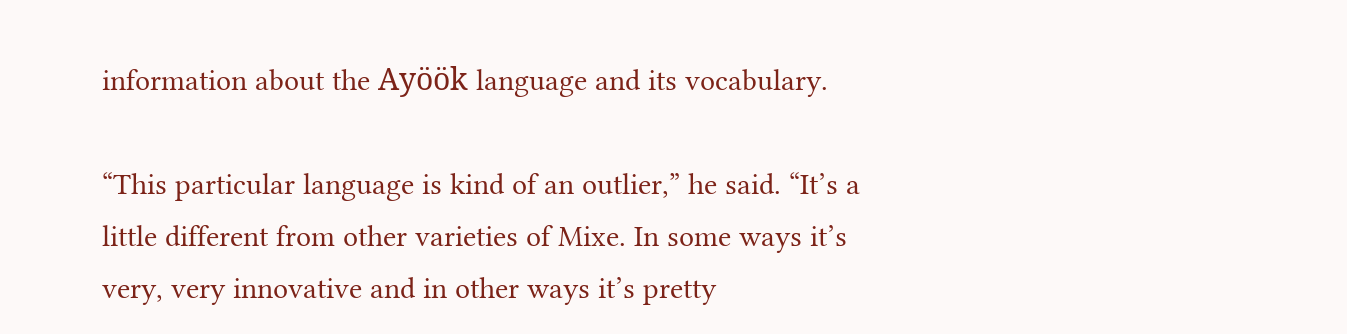information about the Ayöök language and its vocabulary.

“This particular language is kind of an outlier,” he said. “It’s a little different from other varieties of Mixe. In some ways it’s very, very innovative and in other ways it’s pretty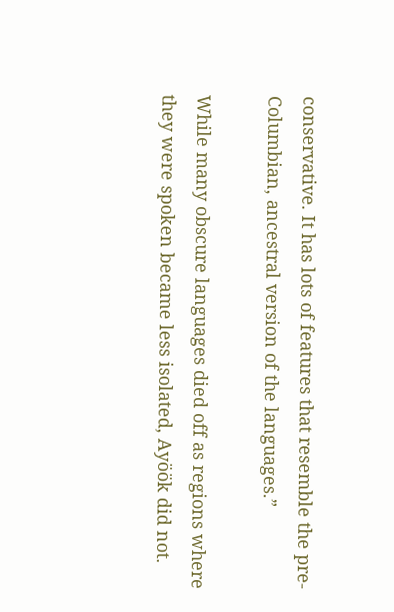conservative. It has lots of features that resemble the pre-Columbian, ancestral version of the languages.”

While many obscure languages died off as regions where they were spoken became less isolated, Ayöök did not.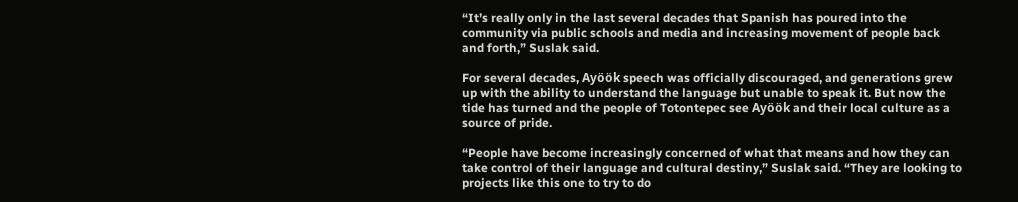“It’s really only in the last several decades that Spanish has poured into the community via public schools and media and increasing movement of people back and forth,” Suslak said.

For several decades, Ayöök speech was officially discouraged, and generations grew up with the ability to understand the language but unable to speak it. But now the tide has turned and the people of Totontepec see Ayöök and their local culture as a source of pride.

“People have become increasingly concerned of what that means and how they can take control of their language and cultural destiny,” Suslak said. “They are looking to projects like this one to try to do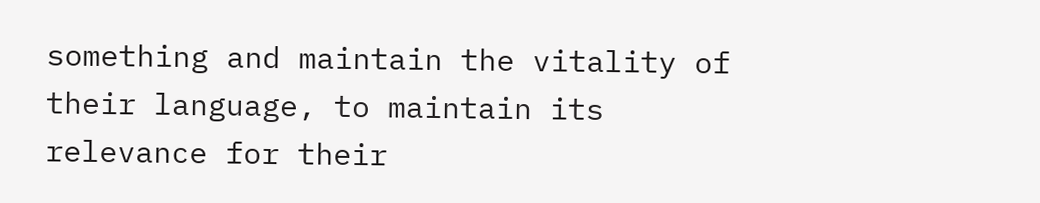something and maintain the vitality of their language, to maintain its relevance for their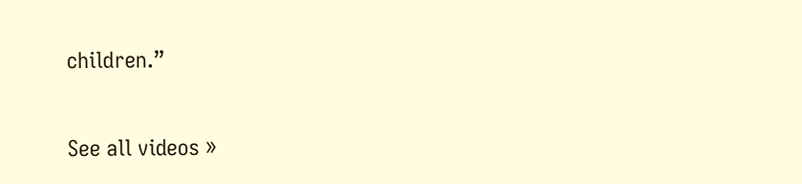children.”

See all videos »